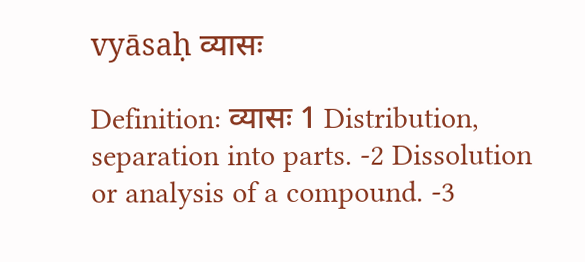vyāsaḥ व्यासः

Definition: व्यासः 1 Distribution, separation into parts. -2 Dissolution or analysis of a compound. -3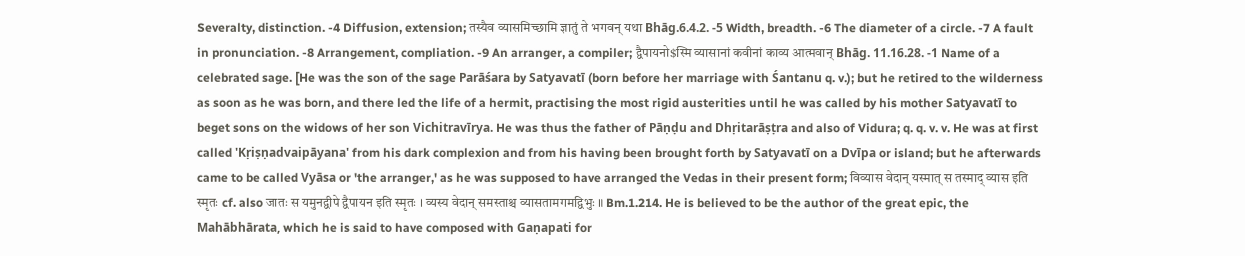Severalty, distinction. -4 Diffusion, extension; तस्यैव व्यासमिच्छामि ज्ञातुं ते भगवन् यथा Bhāg.6.4.2. -5 Width, breadth. -6 The diameter of a circle. -7 A fault in pronunciation. -8 Arrangement, compliation. -9 An arranger, a compiler; द्वैपायनो$स्मि व्यासानां कवीनां काव्य आत्मवान् Bhāg. 11.16.28. -1 Name of a celebrated sage. [He was the son of the sage Parāśara by Satyavatī (born before her marriage with Śantanu q. v.); but he retired to the wilderness as soon as he was born, and there led the life of a hermit, practising the most rigid austerities until he was called by his mother Satyavatī to beget sons on the widows of her son Vichitravīrya. He was thus the father of Pāṇḍu and Dhṛitarāṣṭra and also of Vidura; q. q. v. v. He was at first called 'Kṛiṣṇadvaipāyana' from his dark complexion and from his having been brought forth by Satyavatī on a Dvīpa or island; but he afterwards came to be called Vyāsa or 'the arranger,' as he was supposed to have arranged the Vedas in their present form; विव्यास वेदान् यस्मात् स तस्माद् व्यास इति स्मृतः cf. also जातः स यमुनद्वीपे द्वैपायन इति स्मृतः । व्यस्य वेदान् समस्ताश्च व्यासतामगमद्विभुः ॥ Bm.1.214. He is believed to be the author of the great epic, the Mahābhārata, which he is said to have composed with Gaṇapati for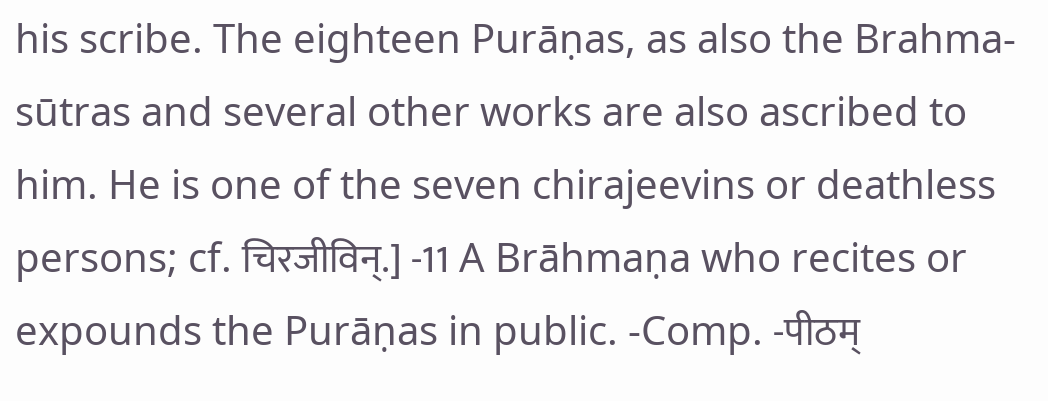his scribe. The eighteen Purāṇas, as also the Brahma-sūtras and several other works are also ascribed to him. He is one of the seven chirajeevins or deathless persons; cf. चिरजीविन्.] -11 A Brāhmaṇa who recites or expounds the Purāṇas in public. -Comp. -पीठम्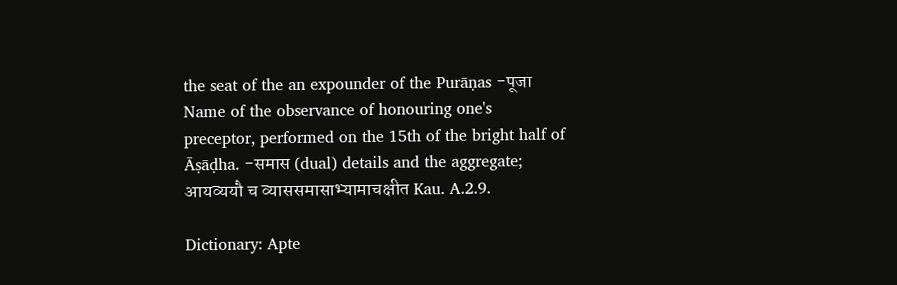the seat of the an expounder of the Purāṇas -पूजा Name of the observance of honouring one's preceptor, performed on the 15th of the bright half of Āṣāḍha. -समास (dual) details and the aggregate; आयव्ययौ च व्याससमासाभ्यामाचक्षीत Kau. A.2.9.

Dictionary: Apte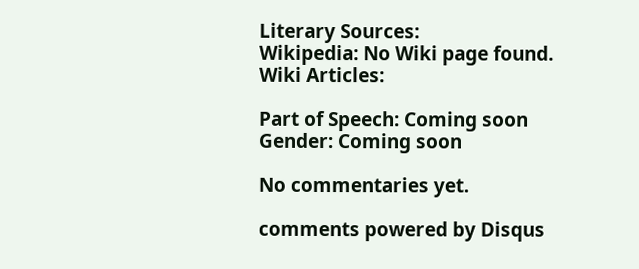Literary Sources:
Wikipedia: No Wiki page found.
Wiki Articles:

Part of Speech: Coming soon
Gender: Coming soon

No commentaries yet.

comments powered by Disqus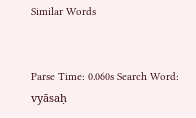Similar Words


Parse Time: 0.060s Search Word: vyāsaḥ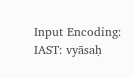Input Encoding: IAST: vyāsaḥ